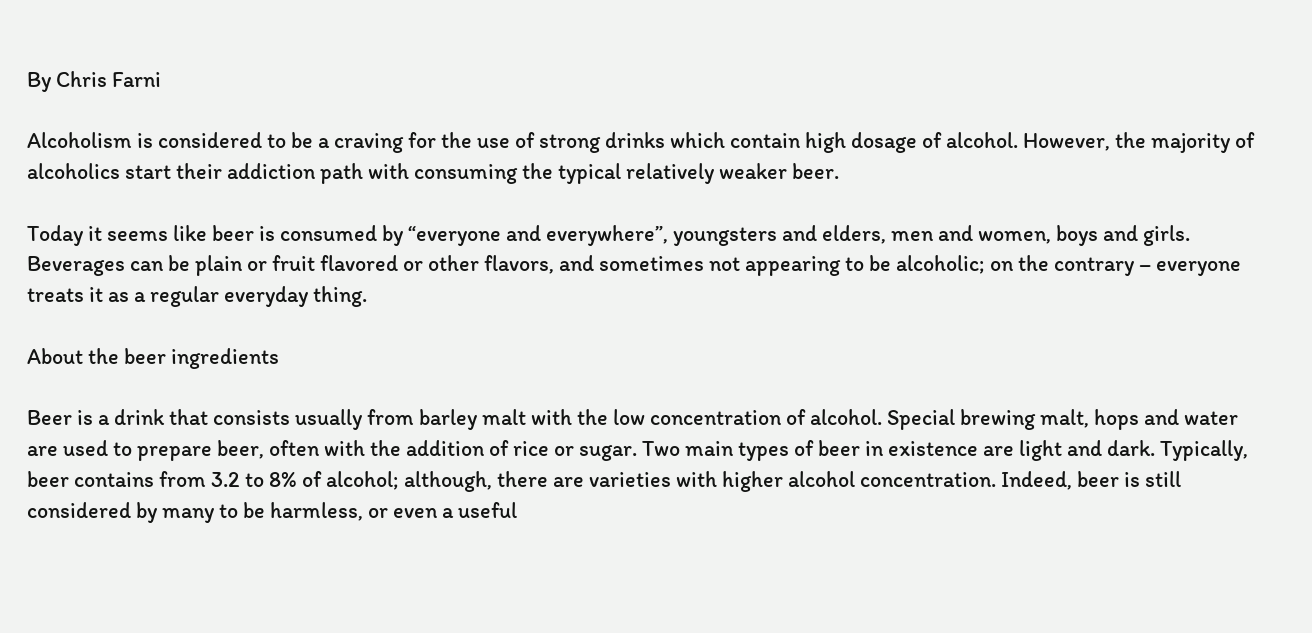By Chris Farni

Alcoholism is considered to be a craving for the use of strong drinks which contain high dosage of alcohol. However, the majority of alcoholics start their addiction path with consuming the typical relatively weaker beer.

Today it seems like beer is consumed by “everyone and everywhere”, youngsters and elders, men and women, boys and girls. Beverages can be plain or fruit flavored or other flavors, and sometimes not appearing to be alcoholic; on the contrary – everyone treats it as a regular everyday thing.

About the beer ingredients

Beer is a drink that consists usually from barley malt with the low concentration of alcohol. Special brewing malt, hops and water are used to prepare beer, often with the addition of rice or sugar. Two main types of beer in existence are light and dark. Typically, beer contains from 3.2 to 8% of alcohol; although, there are varieties with higher alcohol concentration. Indeed, beer is still considered by many to be harmless, or even a useful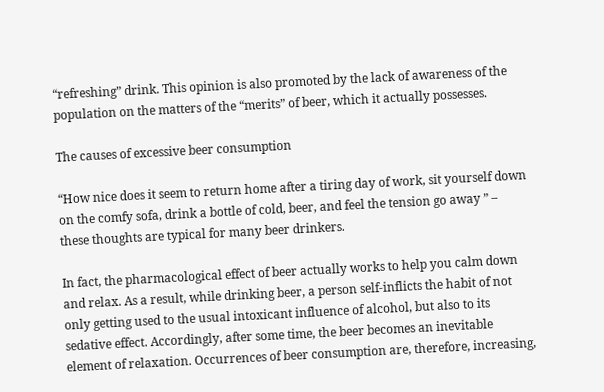“refreshing” drink. This opinion is also promoted by the lack of awareness of the population on the matters of the “merits” of beer, which it actually possesses.

The causes of excessive beer consumption

“How nice does it seem to return home after a tiring day of work, sit yourself down on the comfy sofa, drink a bottle of cold, beer, and feel the tension go away ” – these thoughts are typical for many beer drinkers.

In fact, the pharmacological effect of beer actually works to help you calm down and relax. As a result, while drinking beer, a person self-inflicts the habit of not only getting used to the usual intoxicant influence of alcohol, but also to its sedative effect. Accordingly, after some time, the beer becomes an inevitable element of relaxation. Occurrences of beer consumption are, therefore, increasing,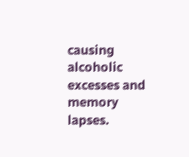causing alcoholic excesses and memory lapses.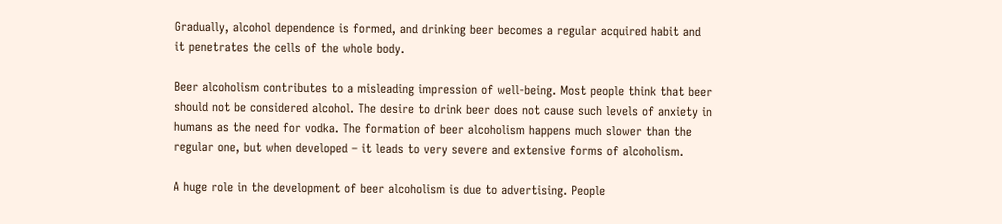Gradually, alcohol dependence is formed, and drinking beer becomes a regular acquired habit and it penetrates the cells of the whole body.

Beer alcoholism contributes to a misleading impression of well-being. Most people think that beer should not be considered alcohol. The desire to drink beer does not cause such levels of anxiety in humans as the need for vodka. The formation of beer alcoholism happens much slower than the regular one, but when developed – it leads to very severe and extensive forms of alcoholism.

A huge role in the development of beer alcoholism is due to advertising. People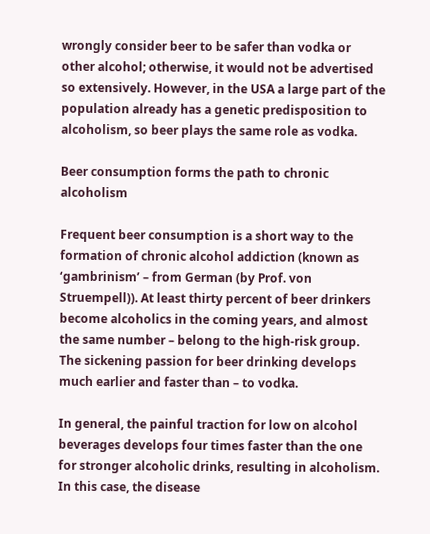wrongly consider beer to be safer than vodka or other alcohol; otherwise, it would not be advertised so extensively. However, in the USA a large part of the population already has a genetic predisposition to alcoholism, so beer plays the same role as vodka.

Beer consumption forms the path to chronic alcoholism

Frequent beer consumption is a short way to the formation of chronic alcohol addiction (known as ‘gambrinism’ – from German (by Prof. von Struempell)). At least thirty percent of beer drinkers become alcoholics in the coming years, and almost the same number – belong to the high-risk group. The sickening passion for beer drinking develops much earlier and faster than – to vodka.

In general, the painful traction for low on alcohol beverages develops four times faster than the one for stronger alcoholic drinks, resulting in alcoholism. In this case, the disease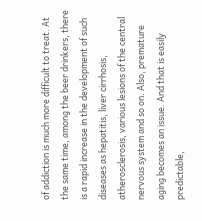of addiction is much more difficult to treat. At the same time, among the beer drinkers, there is a rapid increase in the development of such diseases as hepatitis, liver cirrhosis, atherosclerosis, various lesions of the central nervous system and so on. Also, premature aging becomes an issue. And that is easily predictable,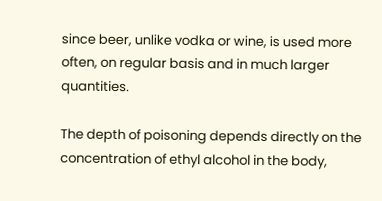since beer, unlike vodka or wine, is used more often, on regular basis and in much larger quantities.

The depth of poisoning depends directly on the concentration of ethyl alcohol in the body,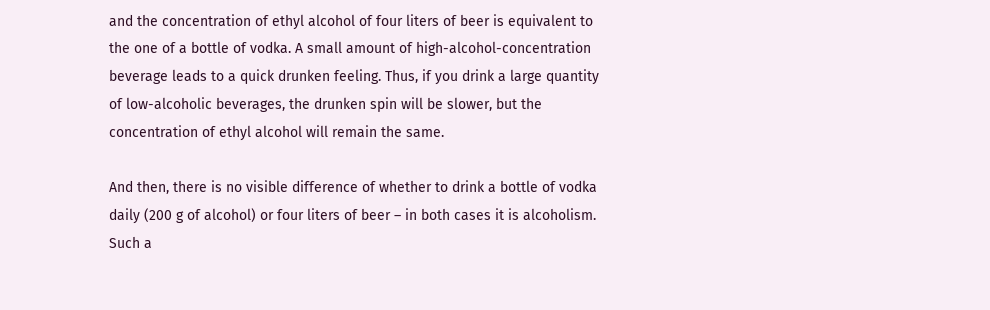and the concentration of ethyl alcohol of four liters of beer is equivalent to the one of a bottle of vodka. A small amount of high-alcohol-concentration beverage leads to a quick drunken feeling. Thus, if you drink a large quantity of low-alcoholic beverages, the drunken spin will be slower, but the concentration of ethyl alcohol will remain the same.

And then, there is no visible difference of whether to drink a bottle of vodka daily (200 g of alcohol) or four liters of beer – in both cases it is alcoholism. Such a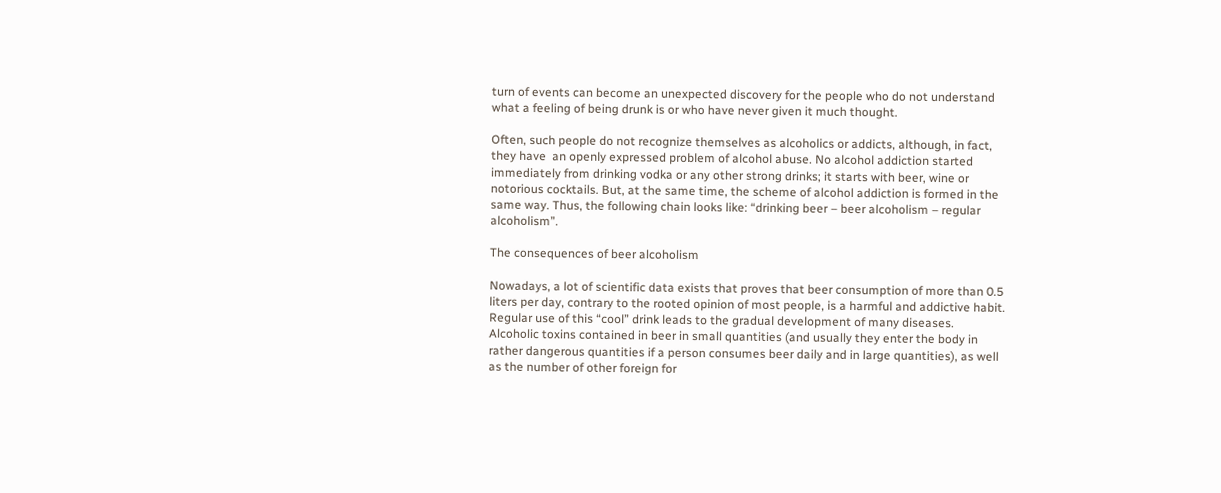turn of events can become an unexpected discovery for the people who do not understand what a feeling of being drunk is or who have never given it much thought.

Often, such people do not recognize themselves as alcoholics or addicts, although, in fact, they have  an openly expressed problem of alcohol abuse. No alcohol addiction started immediately from drinking vodka or any other strong drinks; it starts with beer, wine or notorious cocktails. But, at the same time, the scheme of alcohol addiction is formed in the same way. Thus, the following chain looks like: “drinking beer – beer alcoholism – regular alcoholism”.

The consequences of beer alcoholism

Nowadays, a lot of scientific data exists that proves that beer consumption of more than 0.5 liters per day, contrary to the rooted opinion of most people, is a harmful and addictive habit. Regular use of this “cool” drink leads to the gradual development of many diseases. Alcoholic toxins contained in beer in small quantities (and usually they enter the body in rather dangerous quantities if a person consumes beer daily and in large quantities), as well as the number of other foreign for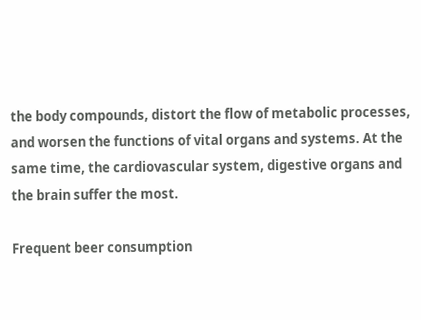the body compounds, distort the flow of metabolic processes, and worsen the functions of vital organs and systems. At the same time, the cardiovascular system, digestive organs and the brain suffer the most.

Frequent beer consumption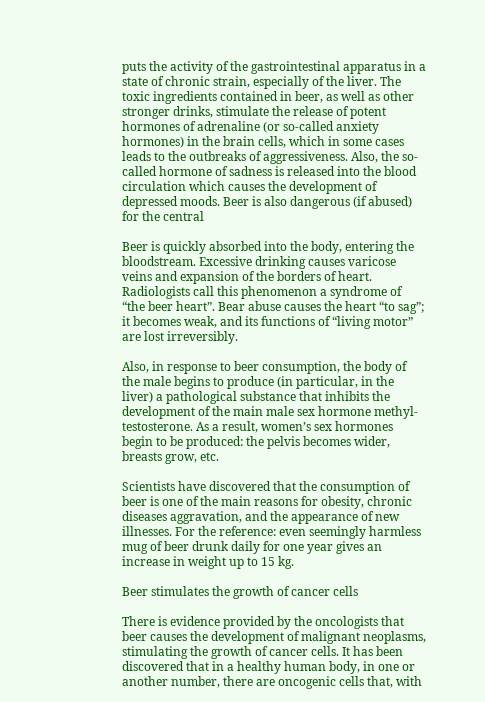puts the activity of the gastrointestinal apparatus in a state of chronic strain, especially of the liver. The toxic ingredients contained in beer, as well as other stronger drinks, stimulate the release of potent hormones of adrenaline (or so-called anxiety hormones) in the brain cells, which in some cases leads to the outbreaks of aggressiveness. Also, the so-called hormone of sadness is released into the blood circulation which causes the development of depressed moods. Beer is also dangerous (if abused) for the central

Beer is quickly absorbed into the body, entering the bloodstream. Excessive drinking causes varicose veins and expansion of the borders of heart. Radiologists call this phenomenon a syndrome of “the beer heart”. Bear abuse causes the heart “to sag”; it becomes weak, and its functions of “living motor” are lost irreversibly.

Also, in response to beer consumption, the body of the male begins to produce (in particular, in the liver) a pathological substance that inhibits the development of the main male sex hormone methyl-testosterone. As a result, women’s sex hormones begin to be produced: the pelvis becomes wider, breasts grow, etc.

Scientists have discovered that the consumption of beer is one of the main reasons for obesity, chronic diseases aggravation, and the appearance of new illnesses. For the reference: even seemingly harmless mug of beer drunk daily for one year gives an increase in weight up to 15 kg.

Beer stimulates the growth of cancer cells

There is evidence provided by the oncologists that beer causes the development of malignant neoplasms, stimulating the growth of cancer cells. It has been discovered that in a healthy human body, in one or another number, there are oncogenic cells that, with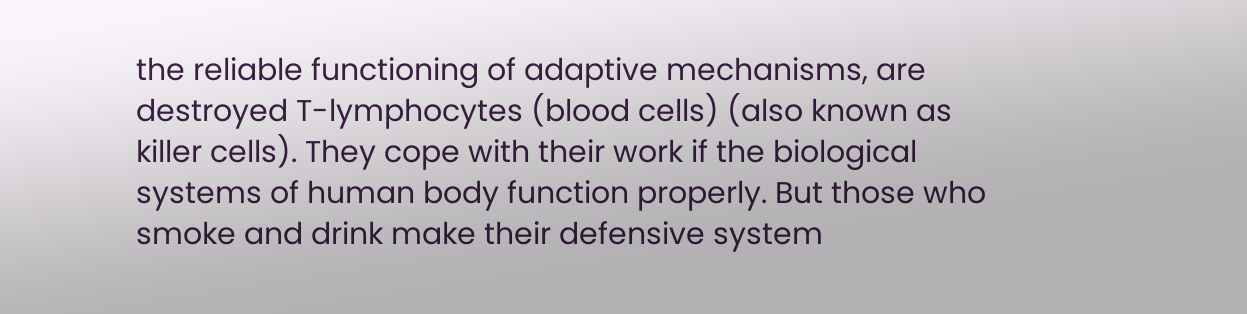the reliable functioning of adaptive mechanisms, are destroyed T-lymphocytes (blood cells) (also known as killer cells). They cope with their work if the biological systems of human body function properly. But those who smoke and drink make their defensive system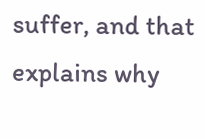suffer, and that explains why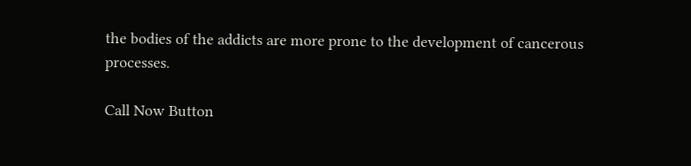the bodies of the addicts are more prone to the development of cancerous processes.

Call Now Button